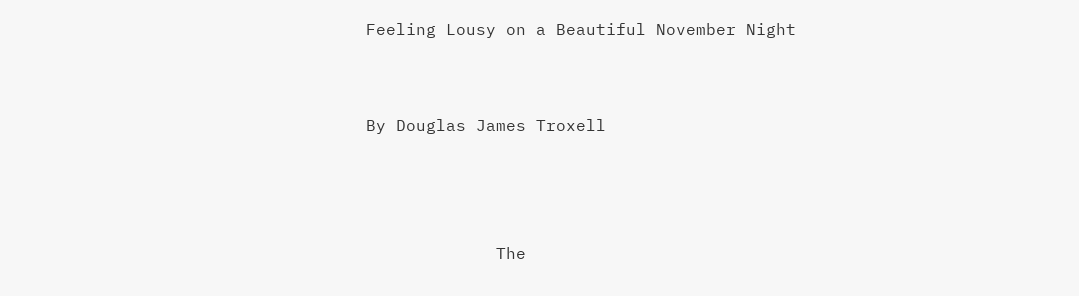Feeling Lousy on a Beautiful November Night


By Douglas James Troxell



             The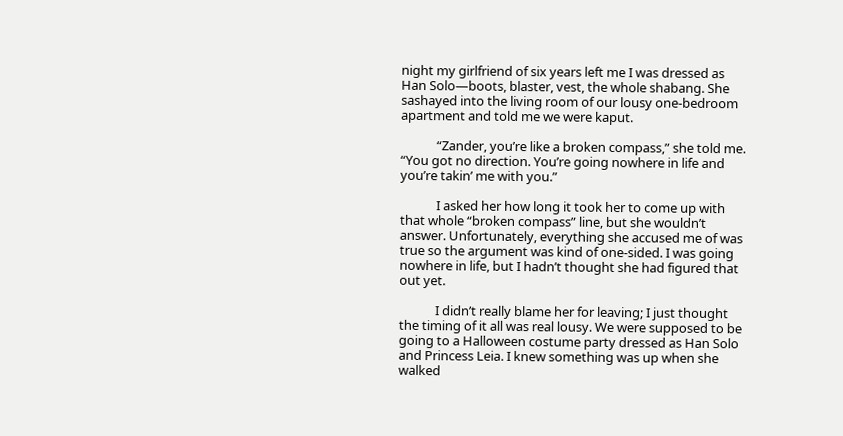night my girlfriend of six years left me I was dressed as Han Solo—boots, blaster, vest, the whole shabang. She sashayed into the living room of our lousy one-bedroom apartment and told me we were kaput.

            “Zander, you’re like a broken compass,” she told me. “You got no direction. You’re going nowhere in life and you’re takin’ me with you.”

            I asked her how long it took her to come up with that whole “broken compass” line, but she wouldn’t answer. Unfortunately, everything she accused me of was true so the argument was kind of one-sided. I was going nowhere in life, but I hadn’t thought she had figured that out yet.

            I didn’t really blame her for leaving; I just thought the timing of it all was real lousy. We were supposed to be going to a Halloween costume party dressed as Han Solo and Princess Leia. I knew something was up when she walked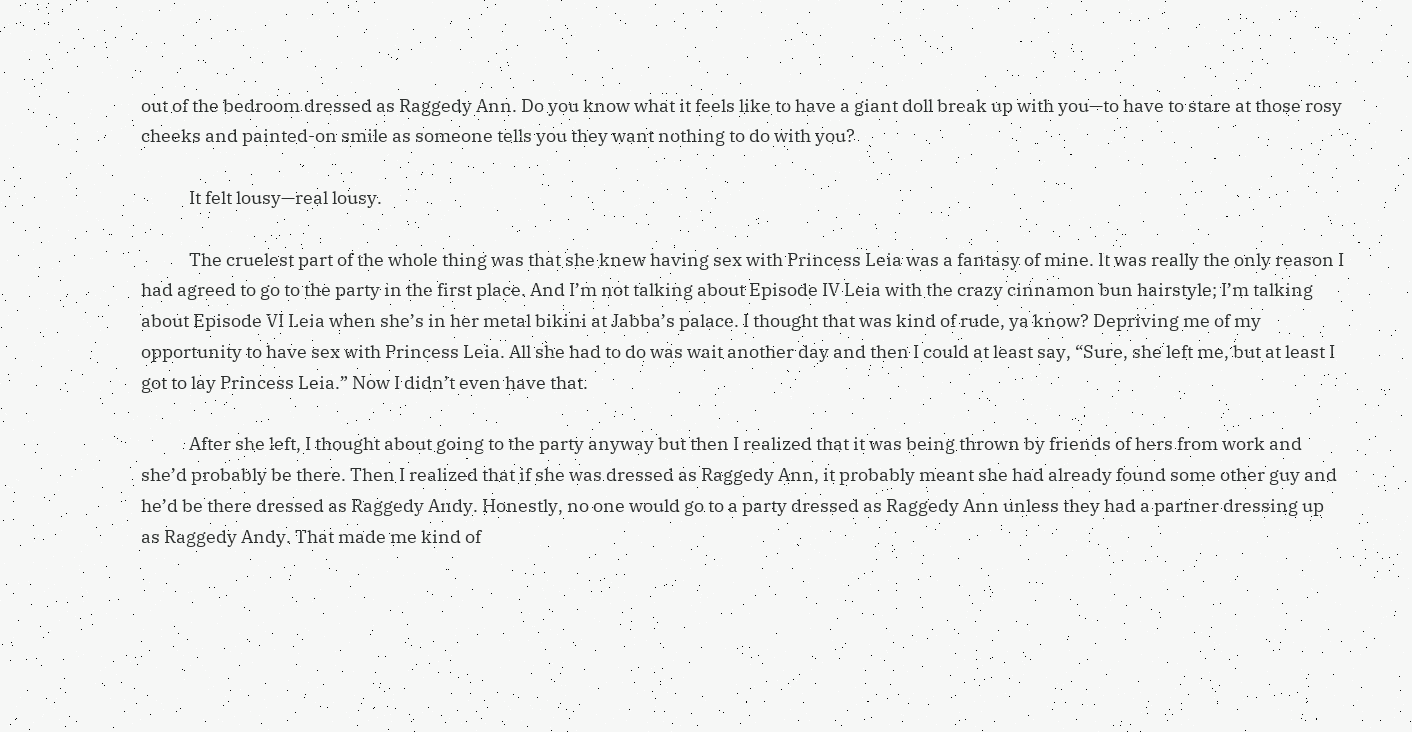out of the bedroom dressed as Raggedy Ann. Do you know what it feels like to have a giant doll break up with you—to have to stare at those rosy cheeks and painted-on smile as someone tells you they want nothing to do with you?

            It felt lousy—real lousy.

            The cruelest part of the whole thing was that she knew having sex with Princess Leia was a fantasy of mine. It was really the only reason I had agreed to go to the party in the first place. And I’m not talking about Episode IV Leia with the crazy cinnamon bun hairstyle; I’m talking about Episode VI Leia when she’s in her metal bikini at Jabba’s palace. I thought that was kind of rude, ya know? Depriving me of my opportunity to have sex with Princess Leia. All she had to do was wait another day and then I could at least say, “Sure, she left me, but at least I got to lay Princess Leia.” Now I didn’t even have that.

            After she left, I thought about going to the party anyway but then I realized that it was being thrown by friends of hers from work and she’d probably be there. Then I realized that if she was dressed as Raggedy Ann, it probably meant she had already found some other guy and he’d be there dressed as Raggedy Andy. Honestly, no one would go to a party dressed as Raggedy Ann unless they had a partner dressing up as Raggedy Andy. That made me kind of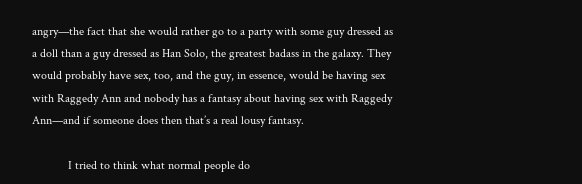angry—the fact that she would rather go to a party with some guy dressed as a doll than a guy dressed as Han Solo, the greatest badass in the galaxy. They would probably have sex, too, and the guy, in essence, would be having sex with Raggedy Ann and nobody has a fantasy about having sex with Raggedy Ann—and if someone does then that’s a real lousy fantasy.

            I tried to think what normal people do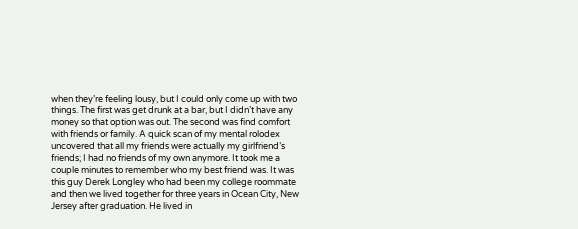when they’re feeling lousy, but I could only come up with two things. The first was get drunk at a bar, but I didn’t have any money so that option was out. The second was find comfort with friends or family. A quick scan of my mental rolodex uncovered that all my friends were actually my girlfriend’s friends; I had no friends of my own anymore. It took me a couple minutes to remember who my best friend was. It was this guy Derek Longley who had been my college roommate and then we lived together for three years in Ocean City, New Jersey after graduation. He lived in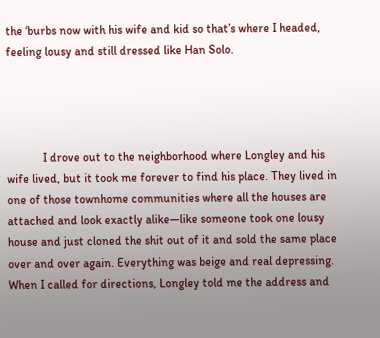the ‘burbs now with his wife and kid so that’s where I headed, feeling lousy and still dressed like Han Solo.




            I drove out to the neighborhood where Longley and his wife lived, but it took me forever to find his place. They lived in one of those townhome communities where all the houses are attached and look exactly alike—like someone took one lousy house and just cloned the shit out of it and sold the same place over and over again. Everything was beige and real depressing. When I called for directions, Longley told me the address and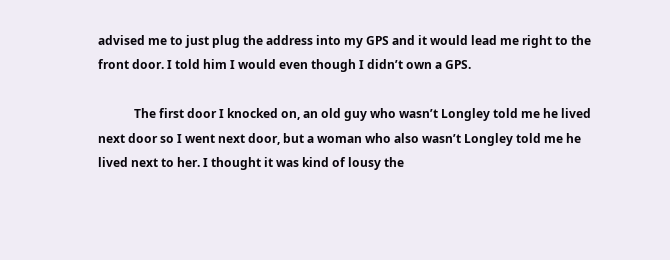advised me to just plug the address into my GPS and it would lead me right to the front door. I told him I would even though I didn’t own a GPS.

            The first door I knocked on, an old guy who wasn’t Longley told me he lived next door so I went next door, but a woman who also wasn’t Longley told me he lived next to her. I thought it was kind of lousy the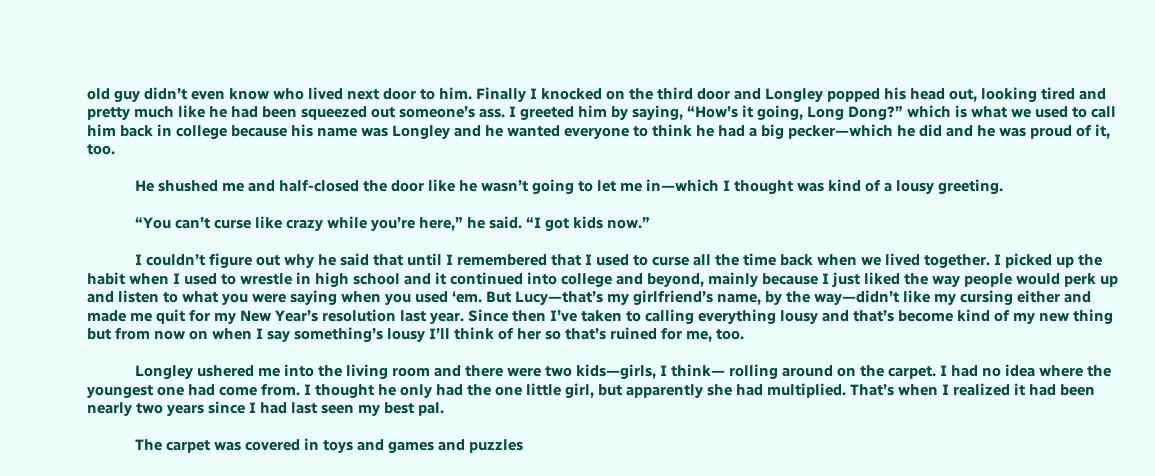old guy didn’t even know who lived next door to him. Finally I knocked on the third door and Longley popped his head out, looking tired and pretty much like he had been squeezed out someone’s ass. I greeted him by saying, “How’s it going, Long Dong?” which is what we used to call him back in college because his name was Longley and he wanted everyone to think he had a big pecker—which he did and he was proud of it, too.

            He shushed me and half-closed the door like he wasn’t going to let me in—which I thought was kind of a lousy greeting.

            “You can’t curse like crazy while you’re here,” he said. “I got kids now.”

            I couldn’t figure out why he said that until I remembered that I used to curse all the time back when we lived together. I picked up the habit when I used to wrestle in high school and it continued into college and beyond, mainly because I just liked the way people would perk up and listen to what you were saying when you used ‘em. But Lucy—that’s my girlfriend’s name, by the way—didn’t like my cursing either and made me quit for my New Year’s resolution last year. Since then I’ve taken to calling everything lousy and that’s become kind of my new thing but from now on when I say something’s lousy I’ll think of her so that’s ruined for me, too.

            Longley ushered me into the living room and there were two kids—girls, I think— rolling around on the carpet. I had no idea where the youngest one had come from. I thought he only had the one little girl, but apparently she had multiplied. That’s when I realized it had been nearly two years since I had last seen my best pal.

            The carpet was covered in toys and games and puzzles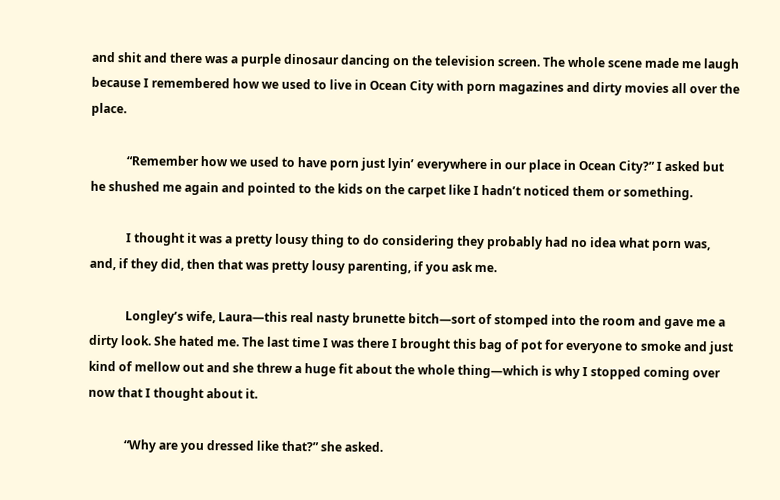and shit and there was a purple dinosaur dancing on the television screen. The whole scene made me laugh because I remembered how we used to live in Ocean City with porn magazines and dirty movies all over the place.

            “Remember how we used to have porn just lyin’ everywhere in our place in Ocean City?” I asked but he shushed me again and pointed to the kids on the carpet like I hadn’t noticed them or something.

            I thought it was a pretty lousy thing to do considering they probably had no idea what porn was, and, if they did, then that was pretty lousy parenting, if you ask me.

            Longley’s wife, Laura—this real nasty brunette bitch—sort of stomped into the room and gave me a dirty look. She hated me. The last time I was there I brought this bag of pot for everyone to smoke and just kind of mellow out and she threw a huge fit about the whole thing—which is why I stopped coming over now that I thought about it.

            “Why are you dressed like that?” she asked.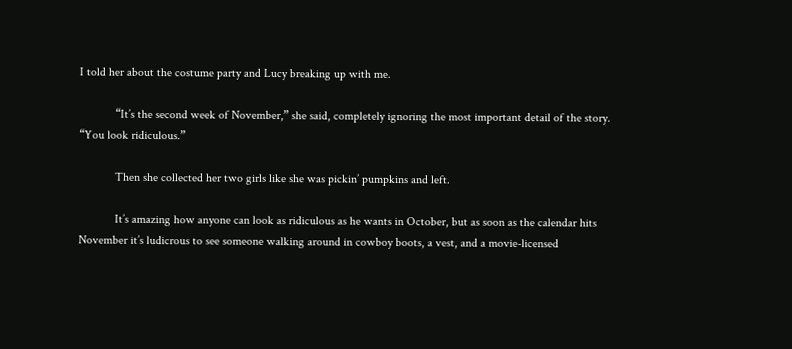I told her about the costume party and Lucy breaking up with me.

            “It’s the second week of November,” she said, completely ignoring the most important detail of the story. “You look ridiculous.”

            Then she collected her two girls like she was pickin’ pumpkins and left.

            It’s amazing how anyone can look as ridiculous as he wants in October, but as soon as the calendar hits November it’s ludicrous to see someone walking around in cowboy boots, a vest, and a movie-licensed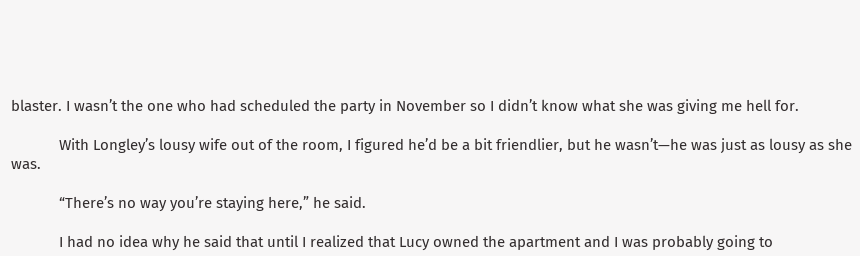blaster. I wasn’t the one who had scheduled the party in November so I didn’t know what she was giving me hell for.

            With Longley’s lousy wife out of the room, I figured he’d be a bit friendlier, but he wasn’t—he was just as lousy as she was.

            “There’s no way you’re staying here,” he said.

            I had no idea why he said that until I realized that Lucy owned the apartment and I was probably going to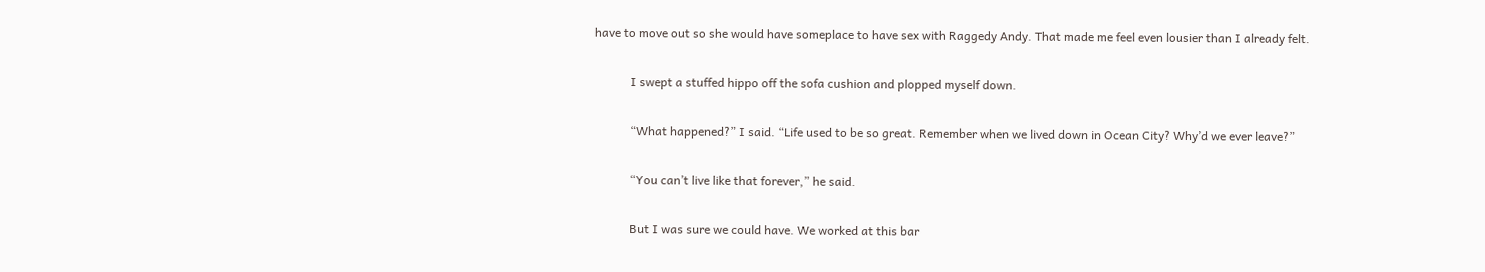have to move out so she would have someplace to have sex with Raggedy Andy. That made me feel even lousier than I already felt.

            I swept a stuffed hippo off the sofa cushion and plopped myself down.

            “What happened?” I said. “Life used to be so great. Remember when we lived down in Ocean City? Why’d we ever leave?”

            “You can’t live like that forever,” he said.

            But I was sure we could have. We worked at this bar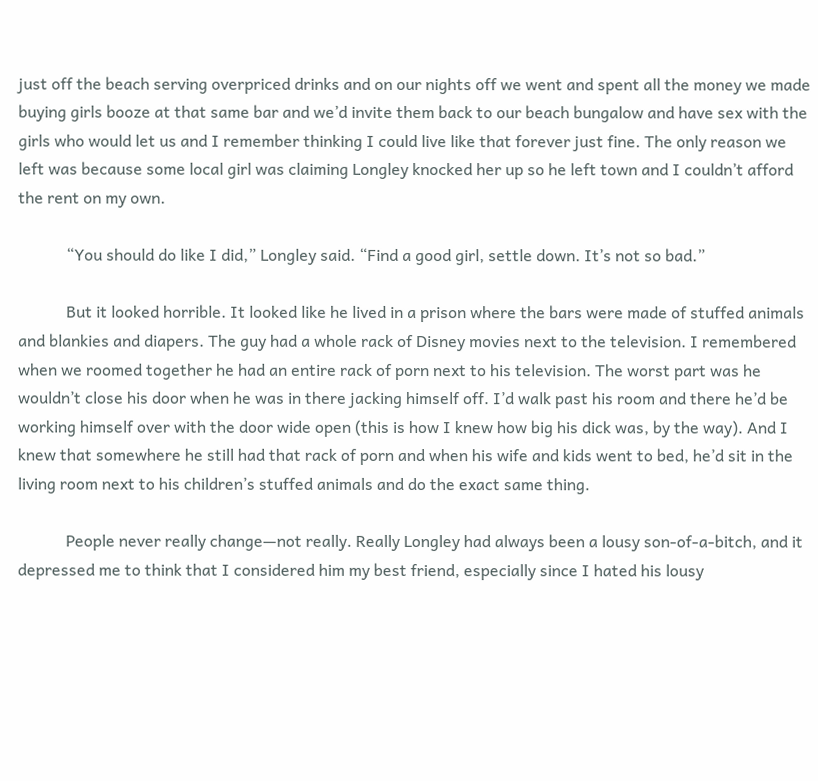just off the beach serving overpriced drinks and on our nights off we went and spent all the money we made buying girls booze at that same bar and we’d invite them back to our beach bungalow and have sex with the girls who would let us and I remember thinking I could live like that forever just fine. The only reason we left was because some local girl was claiming Longley knocked her up so he left town and I couldn’t afford the rent on my own.

            “You should do like I did,” Longley said. “Find a good girl, settle down. It’s not so bad.”

            But it looked horrible. It looked like he lived in a prison where the bars were made of stuffed animals and blankies and diapers. The guy had a whole rack of Disney movies next to the television. I remembered when we roomed together he had an entire rack of porn next to his television. The worst part was he wouldn’t close his door when he was in there jacking himself off. I’d walk past his room and there he’d be working himself over with the door wide open (this is how I knew how big his dick was, by the way). And I knew that somewhere he still had that rack of porn and when his wife and kids went to bed, he’d sit in the living room next to his children’s stuffed animals and do the exact same thing.

            People never really change—not really. Really Longley had always been a lousy son-of-a-bitch, and it depressed me to think that I considered him my best friend, especially since I hated his lousy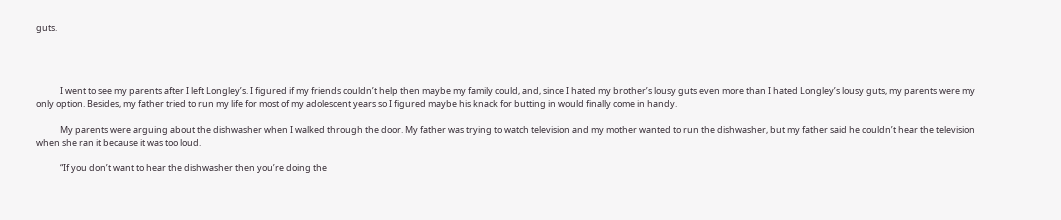guts.




            I went to see my parents after I left Longley’s. I figured if my friends couldn’t help then maybe my family could, and, since I hated my brother’s lousy guts even more than I hated Longley’s lousy guts, my parents were my only option. Besides, my father tried to run my life for most of my adolescent years so I figured maybe his knack for butting in would finally come in handy.

            My parents were arguing about the dishwasher when I walked through the door. My father was trying to watch television and my mother wanted to run the dishwasher, but my father said he couldn’t hear the television when she ran it because it was too loud.

            “If you don’t want to hear the dishwasher then you’re doing the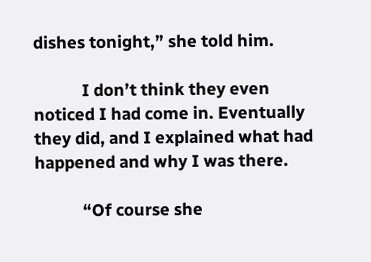dishes tonight,” she told him.

            I don’t think they even noticed I had come in. Eventually they did, and I explained what had happened and why I was there.

            “Of course she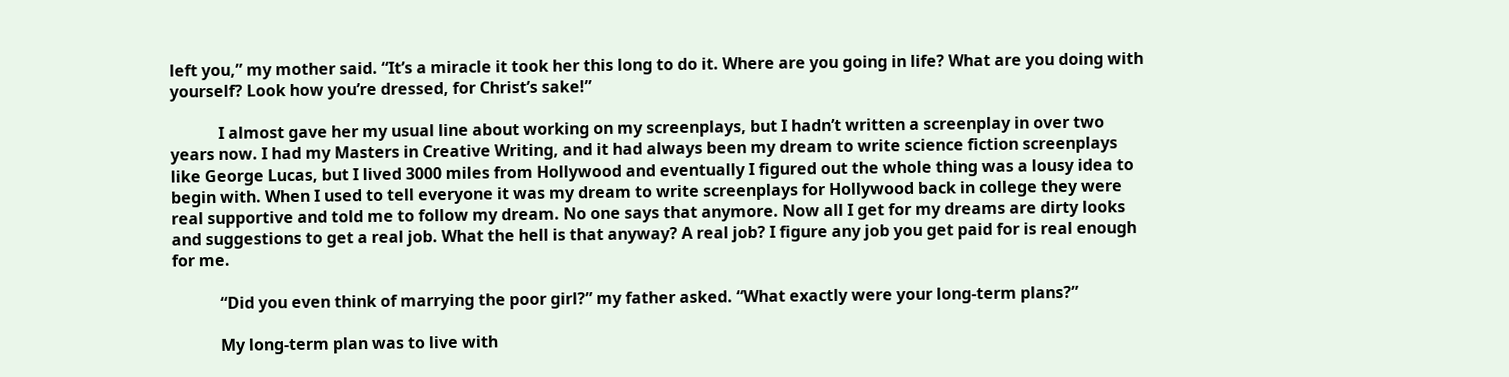left you,” my mother said. “It’s a miracle it took her this long to do it. Where are you going in life? What are you doing with yourself? Look how you’re dressed, for Christ’s sake!”

            I almost gave her my usual line about working on my screenplays, but I hadn’t written a screenplay in over two years now. I had my Masters in Creative Writing, and it had always been my dream to write science fiction screenplays like George Lucas, but I lived 3000 miles from Hollywood and eventually I figured out the whole thing was a lousy idea to begin with. When I used to tell everyone it was my dream to write screenplays for Hollywood back in college they were real supportive and told me to follow my dream. No one says that anymore. Now all I get for my dreams are dirty looks and suggestions to get a real job. What the hell is that anyway? A real job? I figure any job you get paid for is real enough for me.

            “Did you even think of marrying the poor girl?” my father asked. “What exactly were your long-term plans?”

            My long-term plan was to live with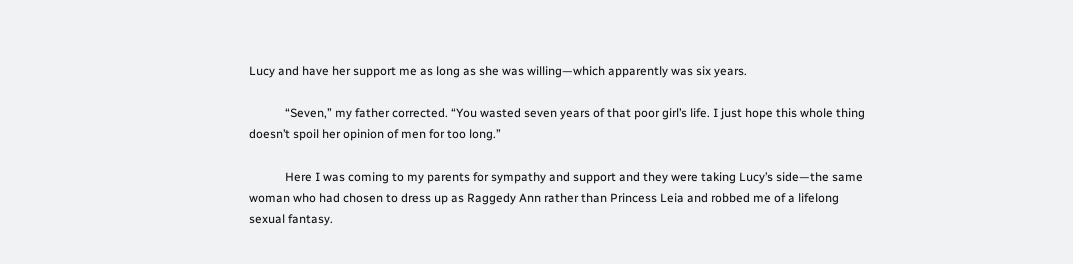Lucy and have her support me as long as she was willing—which apparently was six years.

            “Seven,” my father corrected. “You wasted seven years of that poor girl’s life. I just hope this whole thing doesn’t spoil her opinion of men for too long.”

            Here I was coming to my parents for sympathy and support and they were taking Lucy’s side—the same woman who had chosen to dress up as Raggedy Ann rather than Princess Leia and robbed me of a lifelong sexual fantasy.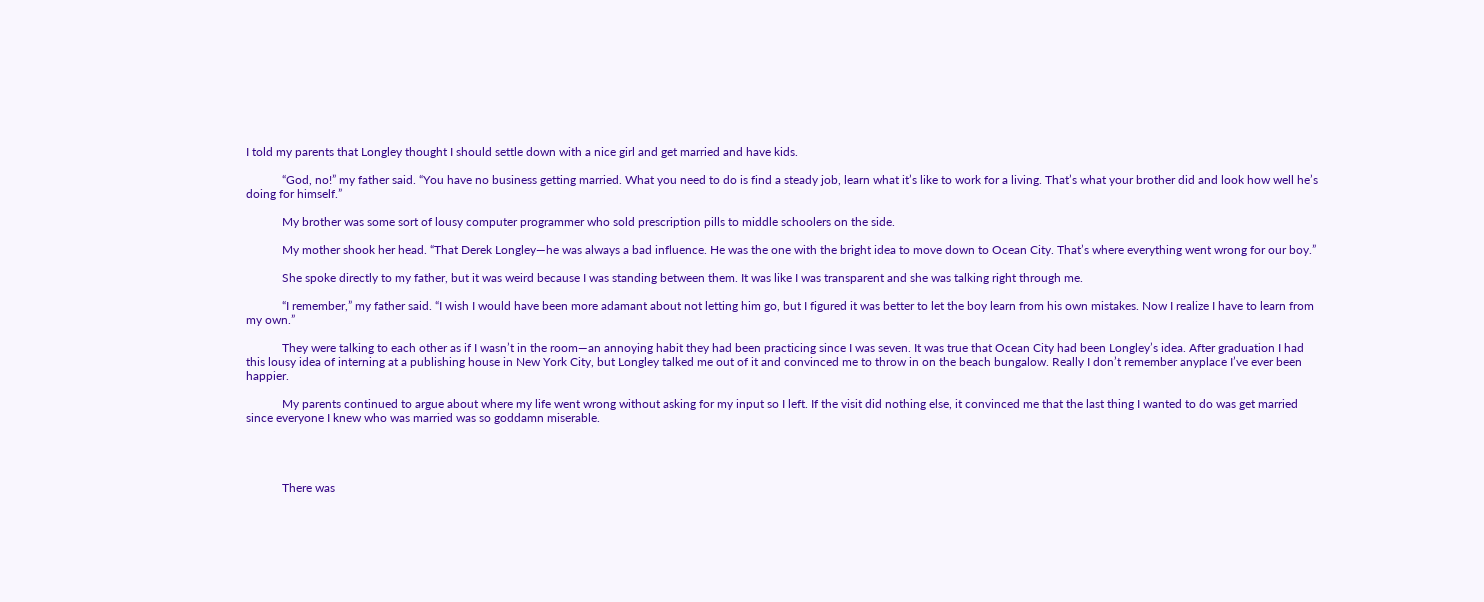I told my parents that Longley thought I should settle down with a nice girl and get married and have kids.

            “God, no!” my father said. “You have no business getting married. What you need to do is find a steady job, learn what it’s like to work for a living. That’s what your brother did and look how well he’s doing for himself.”

            My brother was some sort of lousy computer programmer who sold prescription pills to middle schoolers on the side.

            My mother shook her head. “That Derek Longley—he was always a bad influence. He was the one with the bright idea to move down to Ocean City. That’s where everything went wrong for our boy.”

            She spoke directly to my father, but it was weird because I was standing between them. It was like I was transparent and she was talking right through me.

            “I remember,” my father said. “I wish I would have been more adamant about not letting him go, but I figured it was better to let the boy learn from his own mistakes. Now I realize I have to learn from my own.”

            They were talking to each other as if I wasn’t in the room—an annoying habit they had been practicing since I was seven. It was true that Ocean City had been Longley’s idea. After graduation I had this lousy idea of interning at a publishing house in New York City, but Longley talked me out of it and convinced me to throw in on the beach bungalow. Really I don’t remember anyplace I’ve ever been happier.

            My parents continued to argue about where my life went wrong without asking for my input so I left. If the visit did nothing else, it convinced me that the last thing I wanted to do was get married since everyone I knew who was married was so goddamn miserable.




            There was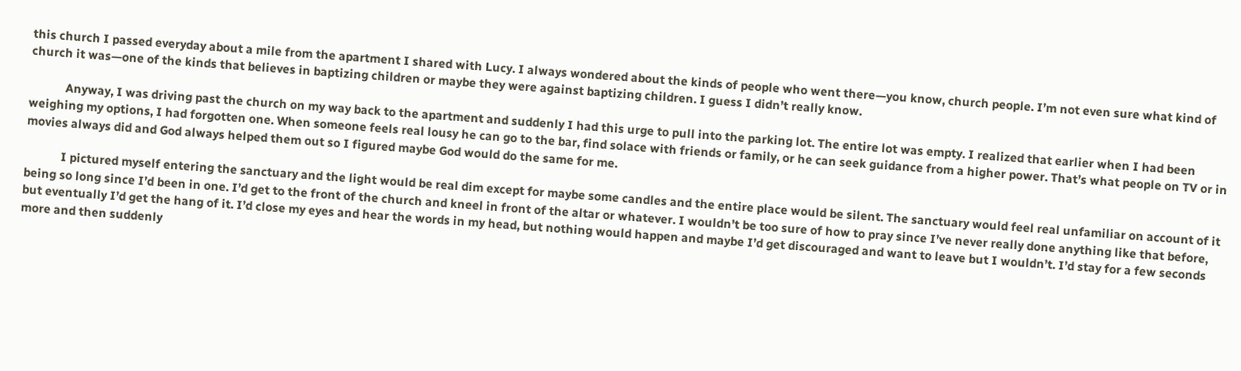this church I passed everyday about a mile from the apartment I shared with Lucy. I always wondered about the kinds of people who went there—you know, church people. I’m not even sure what kind of church it was—one of the kinds that believes in baptizing children or maybe they were against baptizing children. I guess I didn’t really know.

            Anyway, I was driving past the church on my way back to the apartment and suddenly I had this urge to pull into the parking lot. The entire lot was empty. I realized that earlier when I had been weighing my options, I had forgotten one. When someone feels real lousy he can go to the bar, find solace with friends or family, or he can seek guidance from a higher power. That’s what people on TV or in movies always did and God always helped them out so I figured maybe God would do the same for me.

            I pictured myself entering the sanctuary and the light would be real dim except for maybe some candles and the entire place would be silent. The sanctuary would feel real unfamiliar on account of it being so long since I’d been in one. I’d get to the front of the church and kneel in front of the altar or whatever. I wouldn’t be too sure of how to pray since I’ve never really done anything like that before, but eventually I’d get the hang of it. I’d close my eyes and hear the words in my head, but nothing would happen and maybe I’d get discouraged and want to leave but I wouldn’t. I’d stay for a few seconds more and then suddenly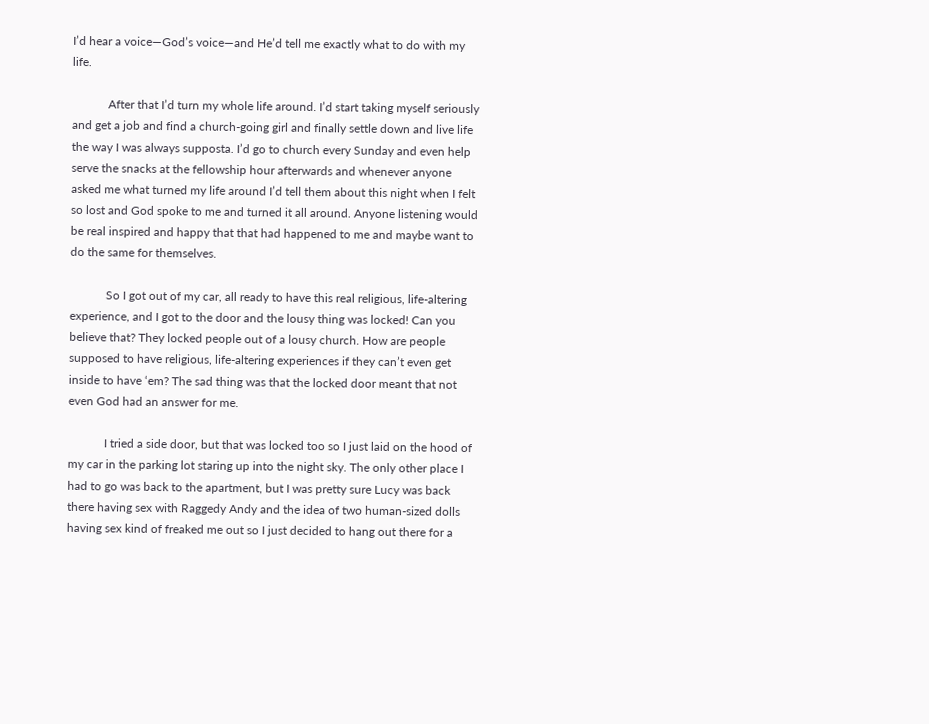I’d hear a voice—God’s voice—and He’d tell me exactly what to do with my life.

            After that I’d turn my whole life around. I’d start taking myself seriously and get a job and find a church-going girl and finally settle down and live life the way I was always supposta. I’d go to church every Sunday and even help serve the snacks at the fellowship hour afterwards and whenever anyone asked me what turned my life around I’d tell them about this night when I felt so lost and God spoke to me and turned it all around. Anyone listening would be real inspired and happy that that had happened to me and maybe want to do the same for themselves.

            So I got out of my car, all ready to have this real religious, life-altering experience, and I got to the door and the lousy thing was locked! Can you believe that? They locked people out of a lousy church. How are people supposed to have religious, life-altering experiences if they can’t even get inside to have ‘em? The sad thing was that the locked door meant that not even God had an answer for me.

            I tried a side door, but that was locked too so I just laid on the hood of my car in the parking lot staring up into the night sky. The only other place I had to go was back to the apartment, but I was pretty sure Lucy was back there having sex with Raggedy Andy and the idea of two human-sized dolls having sex kind of freaked me out so I just decided to hang out there for a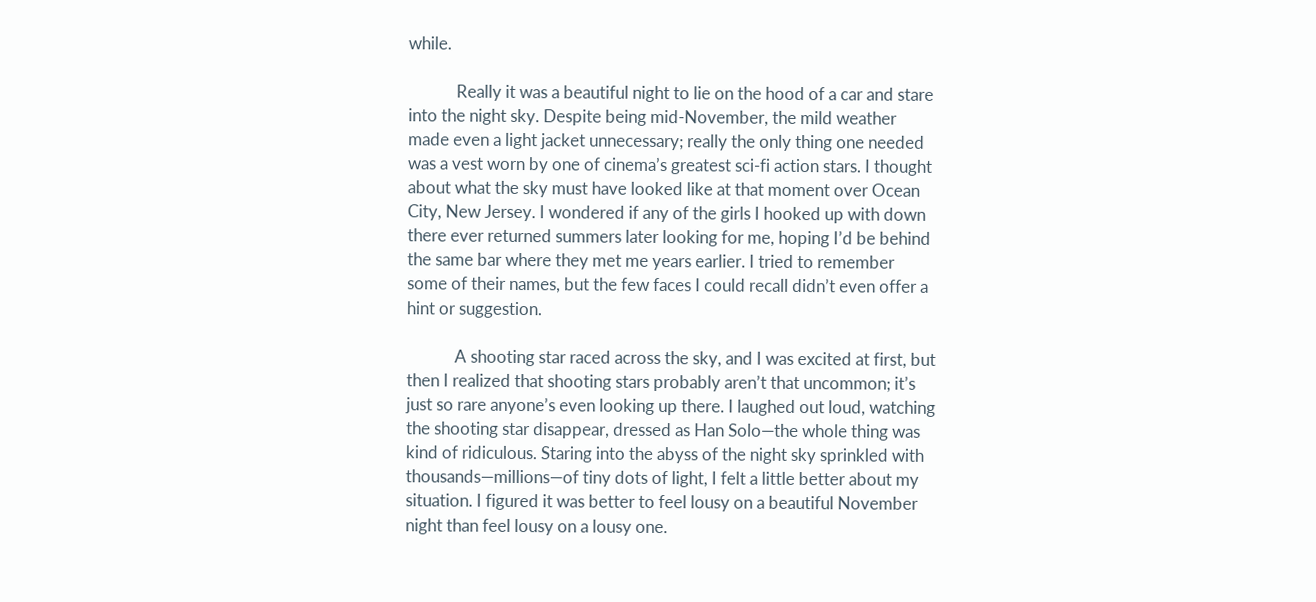while.

            Really it was a beautiful night to lie on the hood of a car and stare into the night sky. Despite being mid-November, the mild weather made even a light jacket unnecessary; really the only thing one needed was a vest worn by one of cinema’s greatest sci-fi action stars. I thought about what the sky must have looked like at that moment over Ocean City, New Jersey. I wondered if any of the girls I hooked up with down there ever returned summers later looking for me, hoping I’d be behind the same bar where they met me years earlier. I tried to remember some of their names, but the few faces I could recall didn’t even offer a hint or suggestion.

            A shooting star raced across the sky, and I was excited at first, but then I realized that shooting stars probably aren’t that uncommon; it’s just so rare anyone’s even looking up there. I laughed out loud, watching the shooting star disappear, dressed as Han Solo—the whole thing was kind of ridiculous. Staring into the abyss of the night sky sprinkled with thousands—millions—of tiny dots of light, I felt a little better about my situation. I figured it was better to feel lousy on a beautiful November night than feel lousy on a lousy one.